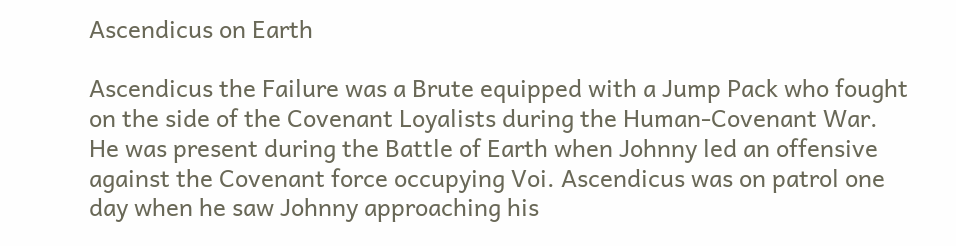Ascendicus on Earth

Ascendicus the Failure was a Brute equipped with a Jump Pack who fought on the side of the Covenant Loyalists during the Human-Covenant War. He was present during the Battle of Earth when Johnny led an offensive against the Covenant force occupying Voi. Ascendicus was on patrol one day when he saw Johnny approaching his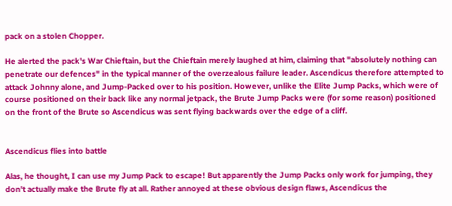pack on a stolen Chopper.

He alerted the pack's War Chieftain, but the Chieftain merely laughed at him, claiming that "absolutely nothing can penetrate our defences" in the typical manner of the overzealous failure leader. Ascendicus therefore attempted to attack Johnny alone, and Jump-Packed over to his position. However, unlike the Elite Jump Packs, which were of course positioned on their back like any normal jetpack, the Brute Jump Packs were (for some reason) positioned on the front of the Brute so Ascendicus was sent flying backwards over the edge of a cliff.


Ascendicus flies into battle

Alas, he thought, I can use my Jump Pack to escape! But apparently the Jump Packs only work for jumping, they don't actually make the Brute fly at all. Rather annoyed at these obvious design flaws, Ascendicus the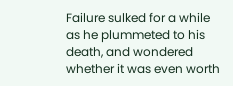Failure sulked for a while as he plummeted to his death, and wondered whether it was even worth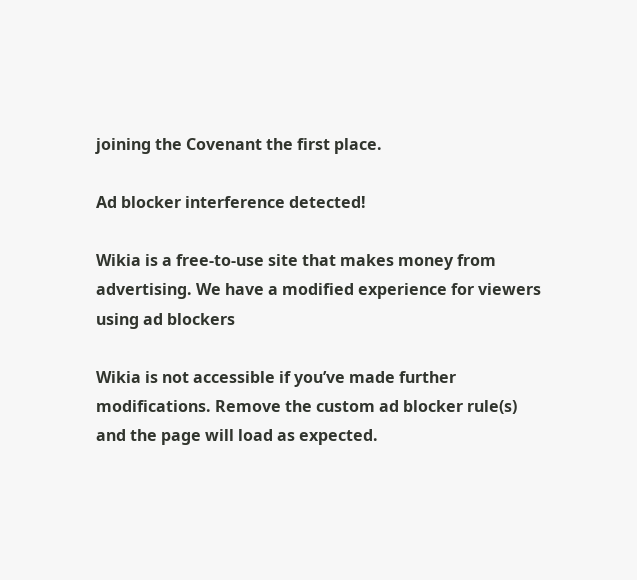joining the Covenant the first place.

Ad blocker interference detected!

Wikia is a free-to-use site that makes money from advertising. We have a modified experience for viewers using ad blockers

Wikia is not accessible if you’ve made further modifications. Remove the custom ad blocker rule(s) and the page will load as expected.